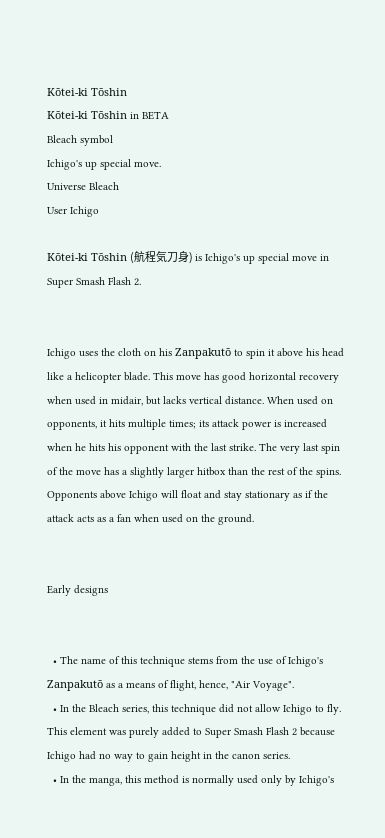Kōtei-ki Tōshin
Kōtei-ki Tōshin in BETA
Bleach symbol
Ichigo's up special move.
Universe Bleach
User Ichigo

Kōtei-ki Tōshin (航程気刀身) is Ichigo's up special move in Super Smash Flash 2.


Ichigo uses the cloth on his Zanpakutō to spin it above his head like a helicopter blade. This move has good horizontal recovery when used in midair, but lacks vertical distance. When used on opponents, it hits multiple times; its attack power is increased when he hits his opponent with the last strike. The very last spin of the move has a slightly larger hitbox than the rest of the spins. Opponents above Ichigo will float and stay stationary as if the attack acts as a fan when used on the ground.


Early designs


  • The name of this technique stems from the use of Ichigo's Zanpakutō as a means of flight, hence, "Air Voyage".
  • In the Bleach series, this technique did not allow Ichigo to fly. This element was purely added to Super Smash Flash 2 because Ichigo had no way to gain height in the canon series.
  • In the manga, this method is normally used only by Ichigo's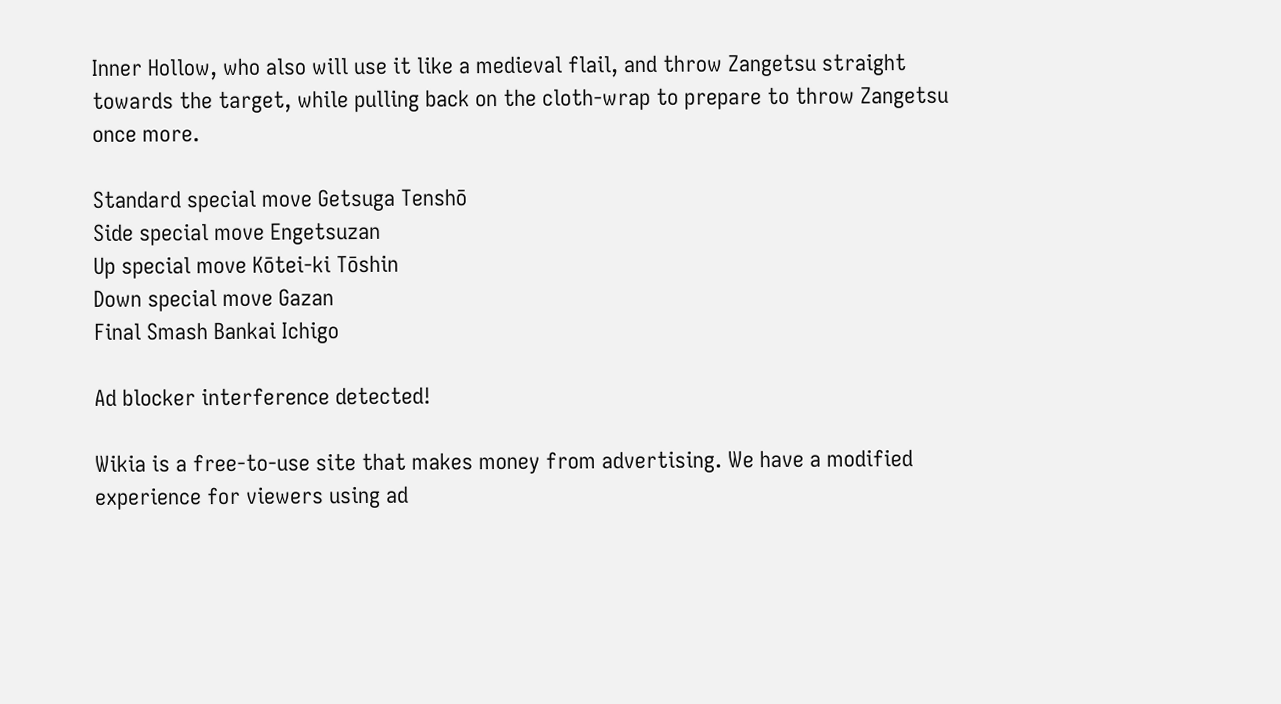Inner Hollow, who also will use it like a medieval flail, and throw Zangetsu straight towards the target, while pulling back on the cloth-wrap to prepare to throw Zangetsu once more.

Standard special move Getsuga Tenshō
Side special move Engetsuzan
Up special move Kōtei-ki Tōshin
Down special move Gazan
Final Smash Bankai Ichigo

Ad blocker interference detected!

Wikia is a free-to-use site that makes money from advertising. We have a modified experience for viewers using ad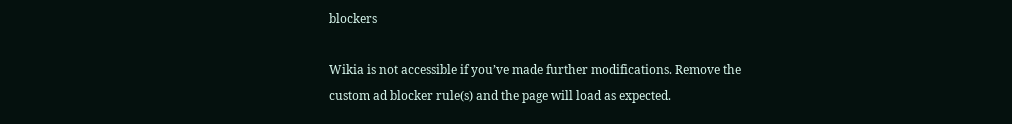blockers

Wikia is not accessible if you’ve made further modifications. Remove the custom ad blocker rule(s) and the page will load as expected.